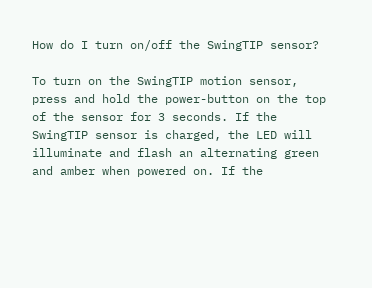How do I turn on/off the SwingTIP sensor?

To turn on the SwingTIP motion sensor, press and hold the power-button on the top of the sensor for 3 seconds. If the SwingTIP sensor is charged, the LED will illuminate and flash an alternating green and amber when powered on. If the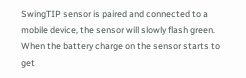SwingTIP sensor is paired and connected to a mobile device, the sensor will slowly flash green. When the battery charge on the sensor starts to get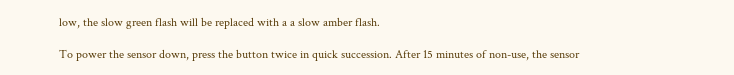low, the slow green flash will be replaced with a a slow amber flash.

To power the sensor down, press the button twice in quick succession. After 15 minutes of non-use, the sensor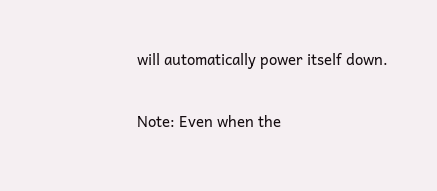will automatically power itself down.

Note: Even when the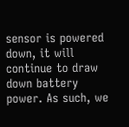sensor is powered down, it will continue to draw down battery power. As such, we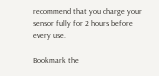recommend that you charge your sensor fully for 2 hours before every use.

Bookmark the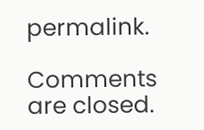permalink.

Comments are closed.